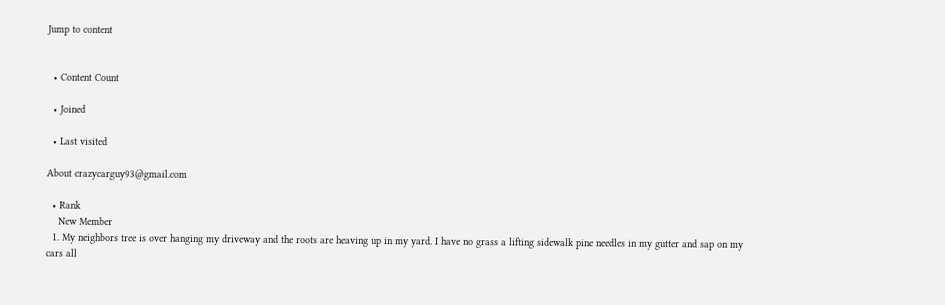Jump to content


  • Content Count

  • Joined

  • Last visited

About crazycarguy93@gmail.com

  • Rank
    New Member
  1. My neighbors tree is over hanging my driveway and the roots are heaving up in my yard. I have no grass a lifting sidewalk pine needles in my gutter and sap on my cars all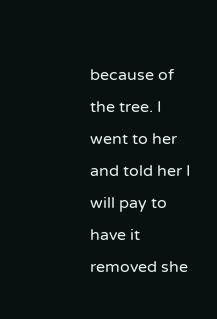because of the tree. I went to her and told her I will pay to have it removed she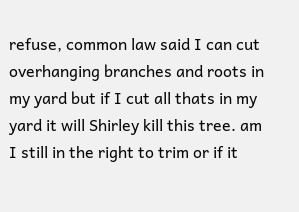refuse, common law said I can cut overhanging branches and roots in my yard but if I cut all thats in my yard it will Shirley kill this tree. am I still in the right to trim or if it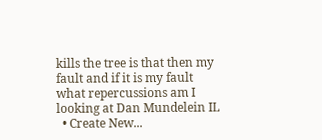kills the tree is that then my fault and if it is my fault what repercussions am I looking at Dan Mundelein IL
  • Create New...